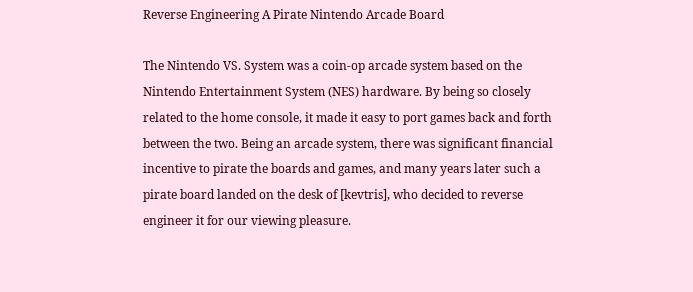Reverse Engineering A Pirate Nintendo Arcade Board

The Nintendo VS. System was a coin-op arcade system based on the Nintendo Entertainment System (NES) hardware. By being so closely related to the home console, it made it easy to port games back and forth between the two. Being an arcade system, there was significant financial incentive to pirate the boards and games, and many years later such a pirate board landed on the desk of [kevtris], who decided to reverse engineer it for our viewing pleasure.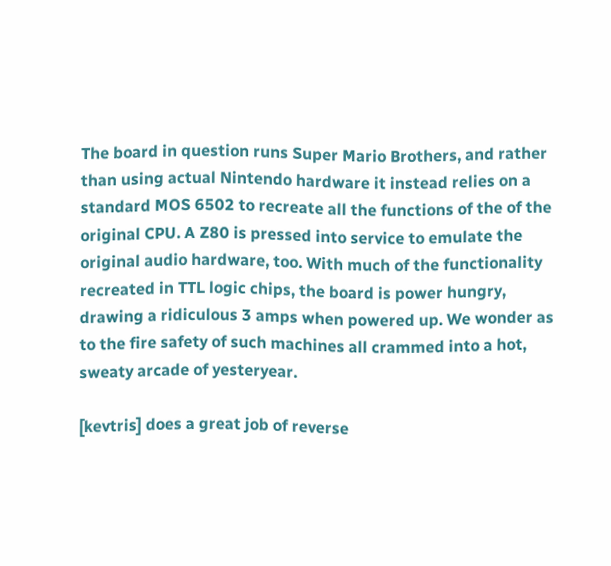The board in question runs Super Mario Brothers, and rather than using actual Nintendo hardware it instead relies on a standard MOS 6502 to recreate all the functions of the of the original CPU. A Z80 is pressed into service to emulate the original audio hardware, too. With much of the functionality recreated in TTL logic chips, the board is power hungry, drawing a ridiculous 3 amps when powered up. We wonder as to the fire safety of such machines all crammed into a hot, sweaty arcade of yesteryear.

[kevtris] does a great job of reverse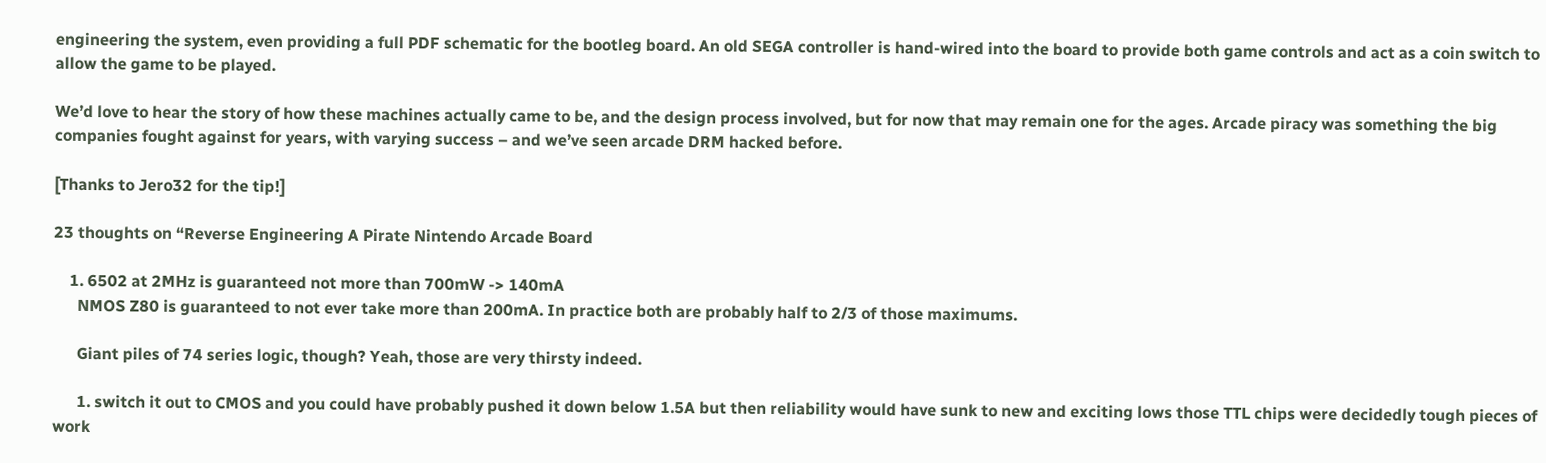engineering the system, even providing a full PDF schematic for the bootleg board. An old SEGA controller is hand-wired into the board to provide both game controls and act as a coin switch to allow the game to be played.

We’d love to hear the story of how these machines actually came to be, and the design process involved, but for now that may remain one for the ages. Arcade piracy was something the big companies fought against for years, with varying success – and we’ve seen arcade DRM hacked before.

[Thanks to Jero32 for the tip!]

23 thoughts on “Reverse Engineering A Pirate Nintendo Arcade Board

    1. 6502 at 2MHz is guaranteed not more than 700mW -> 140mA
      NMOS Z80 is guaranteed to not ever take more than 200mA. In practice both are probably half to 2/3 of those maximums.

      Giant piles of 74 series logic, though? Yeah, those are very thirsty indeed.

      1. switch it out to CMOS and you could have probably pushed it down below 1.5A but then reliability would have sunk to new and exciting lows those TTL chips were decidedly tough pieces of work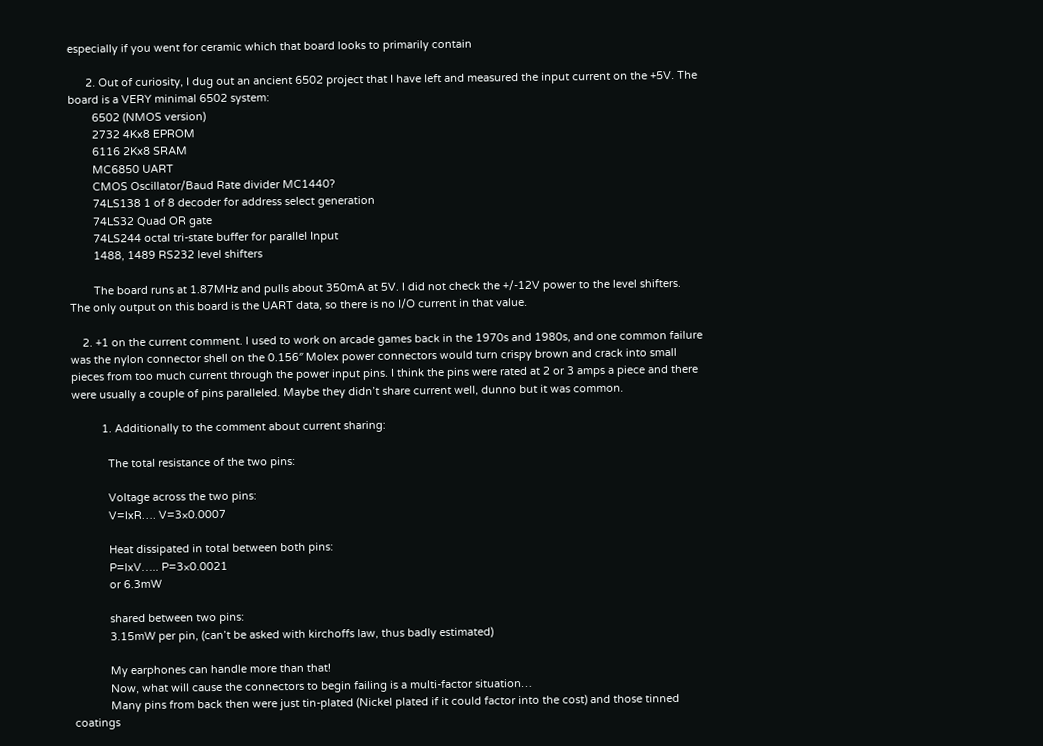especially if you went for ceramic which that board looks to primarily contain

      2. Out of curiosity, I dug out an ancient 6502 project that I have left and measured the input current on the +5V. The board is a VERY minimal 6502 system:
        6502 (NMOS version)
        2732 4Kx8 EPROM
        6116 2Kx8 SRAM
        MC6850 UART
        CMOS Oscillator/Baud Rate divider MC1440?
        74LS138 1 of 8 decoder for address select generation
        74LS32 Quad OR gate
        74LS244 octal tri-state buffer for parallel Input
        1488, 1489 RS232 level shifters

        The board runs at 1.87MHz and pulls about 350mA at 5V. I did not check the +/-12V power to the level shifters. The only output on this board is the UART data, so there is no I/O current in that value.

    2. +1 on the current comment. I used to work on arcade games back in the 1970s and 1980s, and one common failure was the nylon connector shell on the 0.156″ Molex power connectors would turn crispy brown and crack into small pieces from too much current through the power input pins. I think the pins were rated at 2 or 3 amps a piece and there were usually a couple of pins paralleled. Maybe they didn’t share current well, dunno but it was common.

          1. Additionally to the comment about current sharing:

            The total resistance of the two pins:

            Voltage across the two pins:
            V=IxR…. V=3×0.0007

            Heat dissipated in total between both pins:
            P=IxV….. P=3×0.0021
            or 6.3mW

            shared between two pins:
            3.15mW per pin, (can’t be asked with kirchoffs law, thus badly estimated)

            My earphones can handle more than that!
            Now, what will cause the connectors to begin failing is a multi-factor situation…
            Many pins from back then were just tin-plated (Nickel plated if it could factor into the cost) and those tinned coatings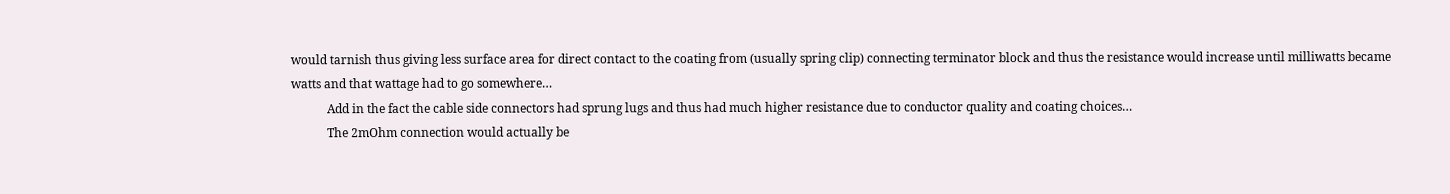would tarnish thus giving less surface area for direct contact to the coating from (usually spring clip) connecting terminator block and thus the resistance would increase until milliwatts became watts and that wattage had to go somewhere…
            Add in the fact the cable side connectors had sprung lugs and thus had much higher resistance due to conductor quality and coating choices…
            The 2mOhm connection would actually be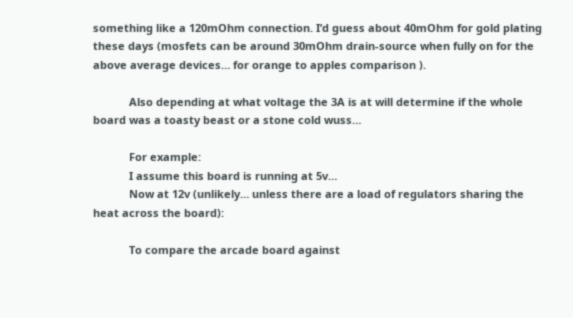something like a 120mOhm connection. I’d guess about 40mOhm for gold plating these days (mosfets can be around 30mOhm drain-source when fully on for the above average devices… for orange to apples comparison ).

            Also depending at what voltage the 3A is at will determine if the whole board was a toasty beast or a stone cold wuss…

            For example:
            I assume this board is running at 5v…
            Now at 12v (unlikely… unless there are a load of regulators sharing the heat across the board):

            To compare the arcade board against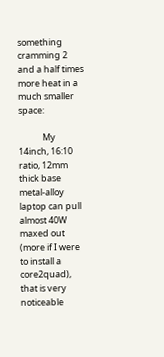something cramming 2 and a half times more heat in a much smaller space:

            My 14inch, 16:10 ratio, 12mm thick base metal-alloy laptop can pull almost 40W maxed out (more if I were to install a core2quad), that is very noticeable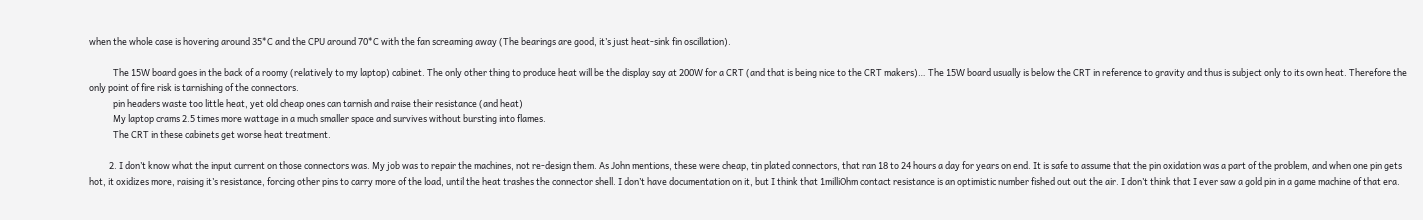when the whole case is hovering around 35*C and the CPU around 70*C with the fan screaming away (The bearings are good, it’s just heat-sink fin oscillation).

            The 15W board goes in the back of a roomy (relatively to my laptop) cabinet. The only other thing to produce heat will be the display say at 200W for a CRT (and that is being nice to the CRT makers)… The 15W board usually is below the CRT in reference to gravity and thus is subject only to its own heat. Therefore the only point of fire risk is tarnishing of the connectors.
            pin headers waste too little heat, yet old cheap ones can tarnish and raise their resistance (and heat)
            My laptop crams 2.5 times more wattage in a much smaller space and survives without bursting into flames.
            The CRT in these cabinets get worse heat treatment.

          2. I don’t know what the input current on those connectors was. My job was to repair the machines, not re-design them. As John mentions, these were cheap, tin plated connectors, that ran 18 to 24 hours a day for years on end. It is safe to assume that the pin oxidation was a part of the problem, and when one pin gets hot, it oxidizes more, raising it’s resistance, forcing other pins to carry more of the load, until the heat trashes the connector shell. I don’t have documentation on it, but I think that 1milliOhm contact resistance is an optimistic number fished out out the air. I don’t think that I ever saw a gold pin in a game machine of that era.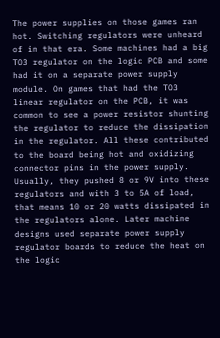The power supplies on those games ran hot. Switching regulators were unheard of in that era. Some machines had a big TO3 regulator on the logic PCB and some had it on a separate power supply module. On games that had the TO3 linear regulator on the PCB, it was common to see a power resistor shunting the regulator to reduce the dissipation in the regulator. All these contributed to the board being hot and oxidizing connector pins in the power supply. Usually, they pushed 8 or 9V into these regulators and with 3 to 5A of load, that means 10 or 20 watts dissipated in the regulators alone. Later machine designs used separate power supply regulator boards to reduce the heat on the logic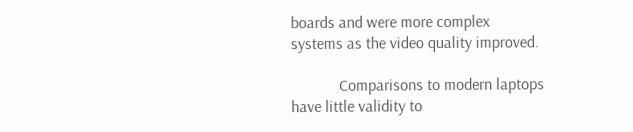boards and were more complex systems as the video quality improved.

            Comparisons to modern laptops have little validity to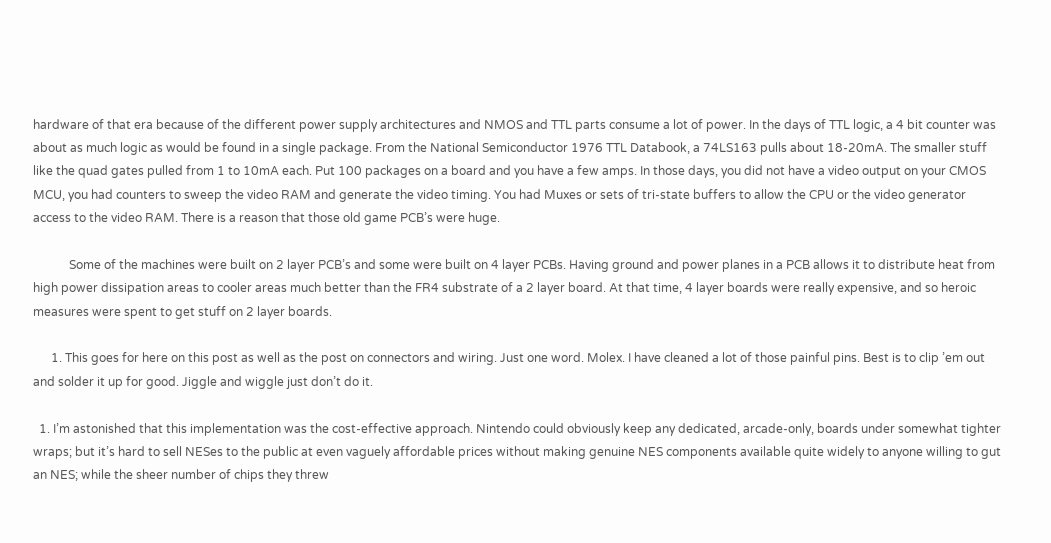hardware of that era because of the different power supply architectures and NMOS and TTL parts consume a lot of power. In the days of TTL logic, a 4 bit counter was about as much logic as would be found in a single package. From the National Semiconductor 1976 TTL Databook, a 74LS163 pulls about 18-20mA. The smaller stuff like the quad gates pulled from 1 to 10mA each. Put 100 packages on a board and you have a few amps. In those days, you did not have a video output on your CMOS MCU, you had counters to sweep the video RAM and generate the video timing. You had Muxes or sets of tri-state buffers to allow the CPU or the video generator access to the video RAM. There is a reason that those old game PCB’s were huge.

            Some of the machines were built on 2 layer PCB’s and some were built on 4 layer PCBs. Having ground and power planes in a PCB allows it to distribute heat from high power dissipation areas to cooler areas much better than the FR4 substrate of a 2 layer board. At that time, 4 layer boards were really expensive, and so heroic measures were spent to get stuff on 2 layer boards.

      1. This goes for here on this post as well as the post on connectors and wiring. Just one word. Molex. I have cleaned a lot of those painful pins. Best is to clip ’em out and solder it up for good. Jiggle and wiggle just don’t do it.

  1. I’m astonished that this implementation was the cost-effective approach. Nintendo could obviously keep any dedicated, arcade-only, boards under somewhat tighter wraps; but it’s hard to sell NESes to the public at even vaguely affordable prices without making genuine NES components available quite widely to anyone willing to gut an NES; while the sheer number of chips they threw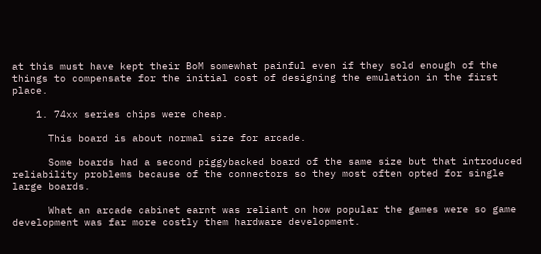at this must have kept their BoM somewhat painful even if they sold enough of the things to compensate for the initial cost of designing the emulation in the first place.

    1. 74xx series chips were cheap.

      This board is about normal size for arcade.

      Some boards had a second piggybacked board of the same size but that introduced reliability problems because of the connectors so they most often opted for single large boards.

      What an arcade cabinet earnt was reliant on how popular the games were so game development was far more costly them hardware development.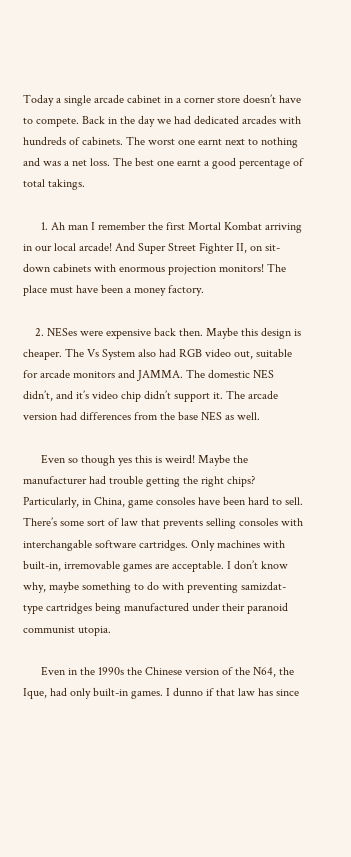Today a single arcade cabinet in a corner store doesn’t have to compete. Back in the day we had dedicated arcades with hundreds of cabinets. The worst one earnt next to nothing and was a net loss. The best one earnt a good percentage of total takings.

      1. Ah man I remember the first Mortal Kombat arriving in our local arcade! And Super Street Fighter II, on sit-down cabinets with enormous projection monitors! The place must have been a money factory.

    2. NESes were expensive back then. Maybe this design is cheaper. The Vs System also had RGB video out, suitable for arcade monitors and JAMMA. The domestic NES didn’t, and it’s video chip didn’t support it. The arcade version had differences from the base NES as well.

      Even so though yes this is weird! Maybe the manufacturer had trouble getting the right chips? Particularly, in China, game consoles have been hard to sell. There’s some sort of law that prevents selling consoles with interchangable software cartridges. Only machines with built-in, irremovable games are acceptable. I don’t know why, maybe something to do with preventing samizdat-type cartridges being manufactured under their paranoid communist utopia.

      Even in the 1990s the Chinese version of the N64, the Ique, had only built-in games. I dunno if that law has since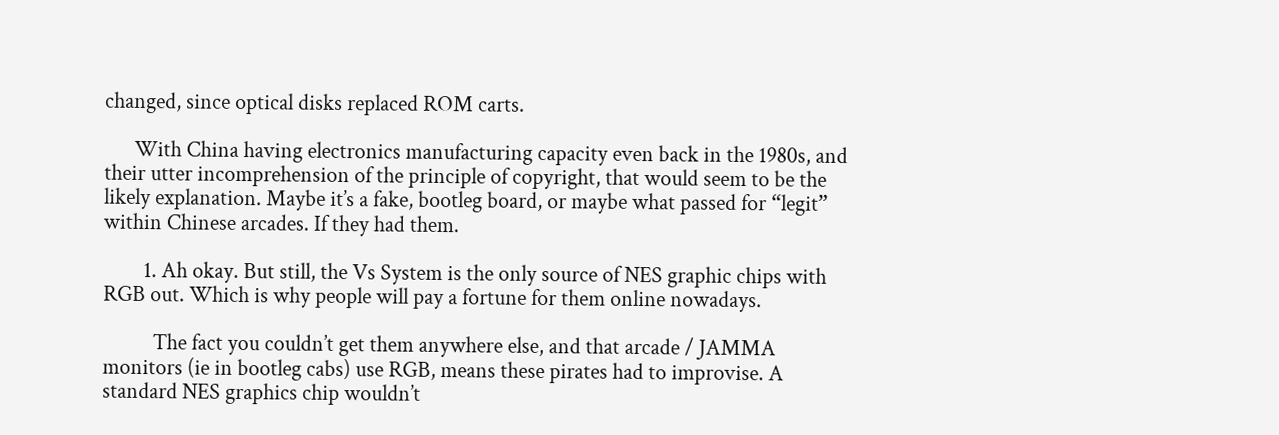changed, since optical disks replaced ROM carts.

      With China having electronics manufacturing capacity even back in the 1980s, and their utter incomprehension of the principle of copyright, that would seem to be the likely explanation. Maybe it’s a fake, bootleg board, or maybe what passed for “legit” within Chinese arcades. If they had them.

        1. Ah okay. But still, the Vs System is the only source of NES graphic chips with RGB out. Which is why people will pay a fortune for them online nowadays.

          The fact you couldn’t get them anywhere else, and that arcade / JAMMA monitors (ie in bootleg cabs) use RGB, means these pirates had to improvise. A standard NES graphics chip wouldn’t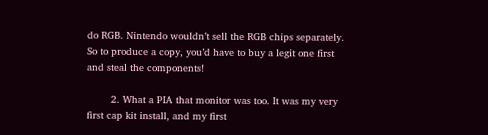do RGB. Nintendo wouldn’t sell the RGB chips separately. So to produce a copy, you’d have to buy a legit one first and steal the components!

        2. What a PIA that monitor was too. It was my very first cap kit install, and my first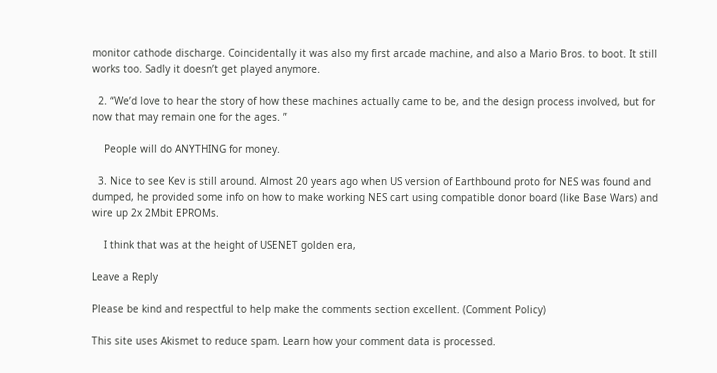monitor cathode discharge. Coincidentally it was also my first arcade machine, and also a Mario Bros. to boot. It still works too. Sadly it doesn’t get played anymore.

  2. “We’d love to hear the story of how these machines actually came to be, and the design process involved, but for now that may remain one for the ages. ”

    People will do ANYTHING for money.

  3. Nice to see Kev is still around. Almost 20 years ago when US version of Earthbound proto for NES was found and dumped, he provided some info on how to make working NES cart using compatible donor board (like Base Wars) and wire up 2x 2Mbit EPROMs.

    I think that was at the height of USENET golden era,

Leave a Reply

Please be kind and respectful to help make the comments section excellent. (Comment Policy)

This site uses Akismet to reduce spam. Learn how your comment data is processed.